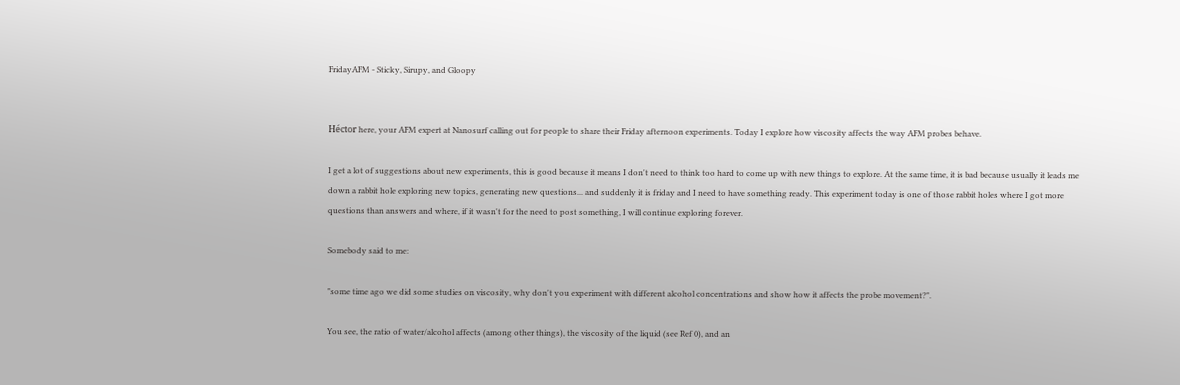FridayAFM - Sticky, Sirupy, and Gloopy


Héctor here, your AFM expert at Nanosurf calling out for people to share their Friday afternoon experiments. Today I explore how viscosity affects the way AFM probes behave.

I get a lot of suggestions about new experiments, this is good because it means I don't need to think too hard to come up with new things to explore. At the same time, it is bad because usually it leads me down a rabbit hole exploring new topics, generating new questions... and suddenly it is friday and I need to have something ready. This experiment today is one of those rabbit holes where I got more questions than answers and where, if it wasn't for the need to post something, I will continue exploring forever.

Somebody said to me:

"some time ago we did some studies on viscosity, why don't you experiment with different alcohol concentrations and show how it affects the probe movement?".

You see, the ratio of water/alcohol affects (among other things), the viscosity of the liquid (see Ref 0), and an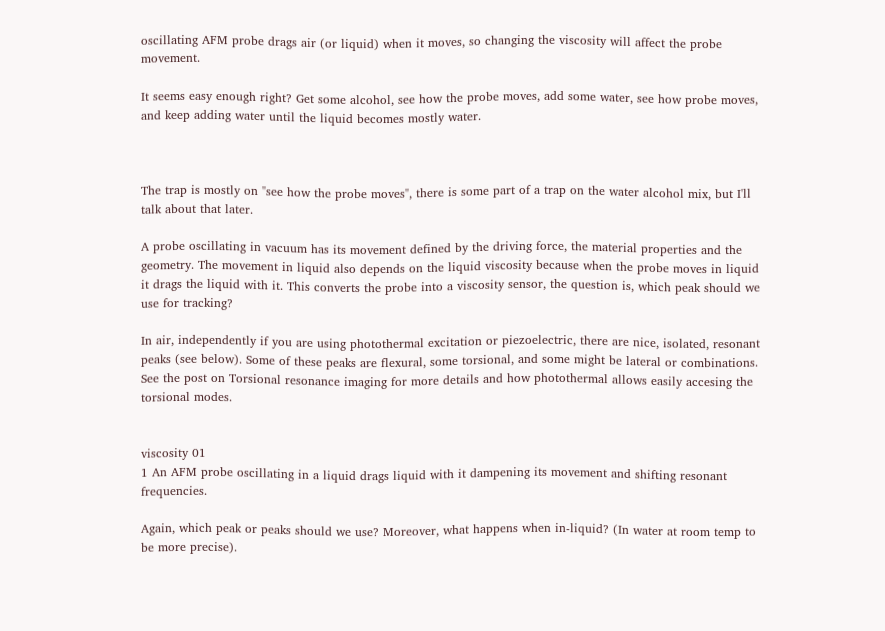oscillating AFM probe drags air (or liquid) when it moves, so changing the viscosity will affect the probe movement.

It seems easy enough right? Get some alcohol, see how the probe moves, add some water, see how probe moves, and keep adding water until the liquid becomes mostly water.



The trap is mostly on "see how the probe moves", there is some part of a trap on the water alcohol mix, but I'll talk about that later.

A probe oscillating in vacuum has its movement defined by the driving force, the material properties and the geometry. The movement in liquid also depends on the liquid viscosity because when the probe moves in liquid it drags the liquid with it. This converts the probe into a viscosity sensor, the question is, which peak should we use for tracking?

In air, independently if you are using photothermal excitation or piezoelectric, there are nice, isolated, resonant peaks (see below). Some of these peaks are flexural, some torsional, and some might be lateral or combinations. See the post on Torsional resonance imaging for more details and how photothermal allows easily accesing the torsional modes.


viscosity 01
1 An AFM probe oscillating in a liquid drags liquid with it dampening its movement and shifting resonant frequencies.

Again, which peak or peaks should we use? Moreover, what happens when in-liquid? (In water at room temp to be more precise).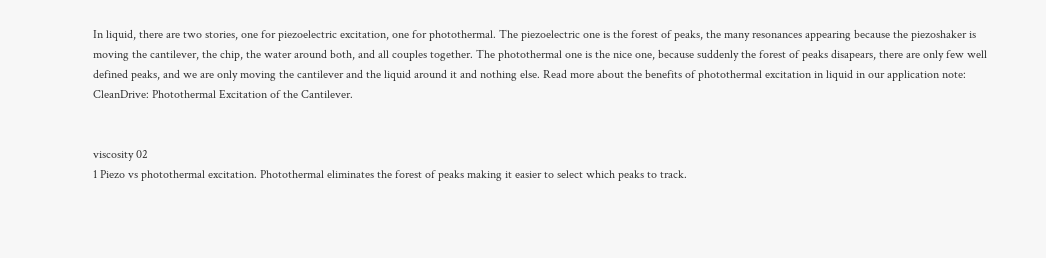In liquid, there are two stories, one for piezoelectric excitation, one for photothermal. The piezoelectric one is the forest of peaks, the many resonances appearing because the piezoshaker is moving the cantilever, the chip, the water around both, and all couples together. The photothermal one is the nice one, because suddenly the forest of peaks disapears, there are only few well defined peaks, and we are only moving the cantilever and the liquid around it and nothing else. Read more about the benefits of photothermal excitation in liquid in our application note: CleanDrive: Photothermal Excitation of the Cantilever.


viscosity 02
1 Piezo vs photothermal excitation. Photothermal eliminates the forest of peaks making it easier to select which peaks to track.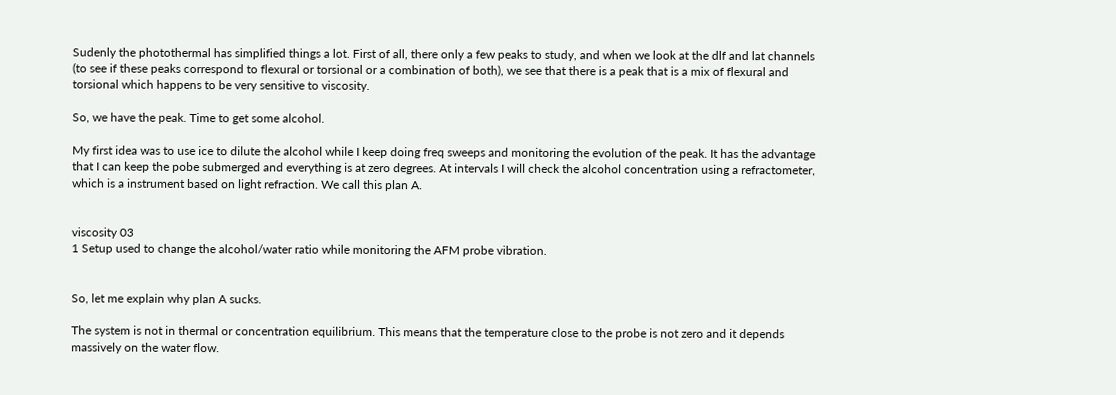Sudenly the photothermal has simplified things a lot. First of all, there only a few peaks to study, and when we look at the dlf and lat channels (to see if these peaks correspond to flexural or torsional or a combination of both), we see that there is a peak that is a mix of flexural and torsional which happens to be very sensitive to viscosity.

So, we have the peak. Time to get some alcohol.

My first idea was to use ice to dilute the alcohol while I keep doing freq sweeps and monitoring the evolution of the peak. It has the advantage that I can keep the pobe submerged and everything is at zero degrees. At intervals I will check the alcohol concentration using a refractometer, which is a instrument based on light refraction. We call this plan A.


viscosity 03
1 Setup used to change the alcohol/water ratio while monitoring the AFM probe vibration.


So, let me explain why plan A sucks.

The system is not in thermal or concentration equilibrium. This means that the temperature close to the probe is not zero and it depends massively on the water flow.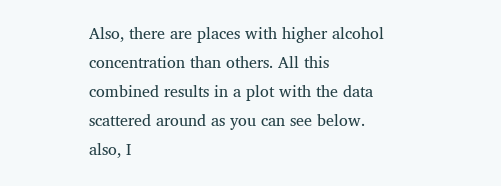Also, there are places with higher alcohol concentration than others. All this combined results in a plot with the data scattered around as you can see below. also, I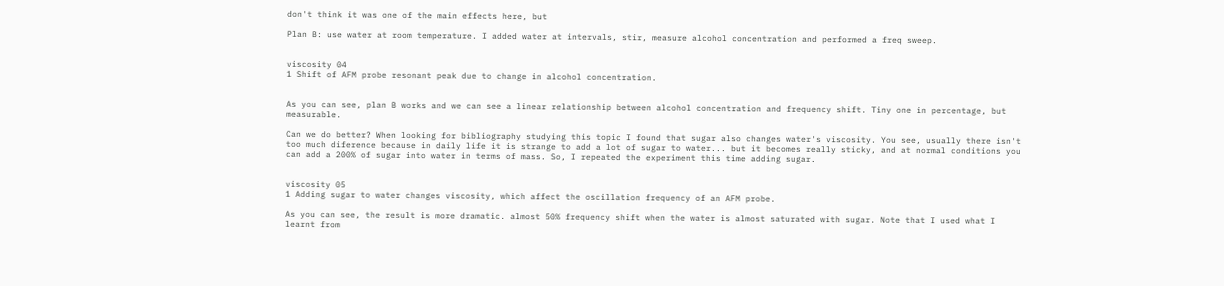don't think it was one of the main effects here, but

Plan B: use water at room temperature. I added water at intervals, stir, measure alcohol concentration and performed a freq sweep.


viscosity 04
1 Shift of AFM probe resonant peak due to change in alcohol concentration.


As you can see, plan B works and we can see a linear relationship between alcohol concentration and frequency shift. Tiny one in percentage, but measurable.

Can we do better? When looking for bibliography studying this topic I found that sugar also changes water's viscosity. You see, usually there isn't too much diference because in daily life it is strange to add a lot of sugar to water... but it becomes really sticky, and at normal conditions you can add a 200% of sugar into water in terms of mass. So, I repeated the experiment this time adding sugar.


viscosity 05
1 Adding sugar to water changes viscosity, which affect the oscillation frequency of an AFM probe.

As you can see, the result is more dramatic. almost 50% frequency shift when the water is almost saturated with sugar. Note that I used what I learnt from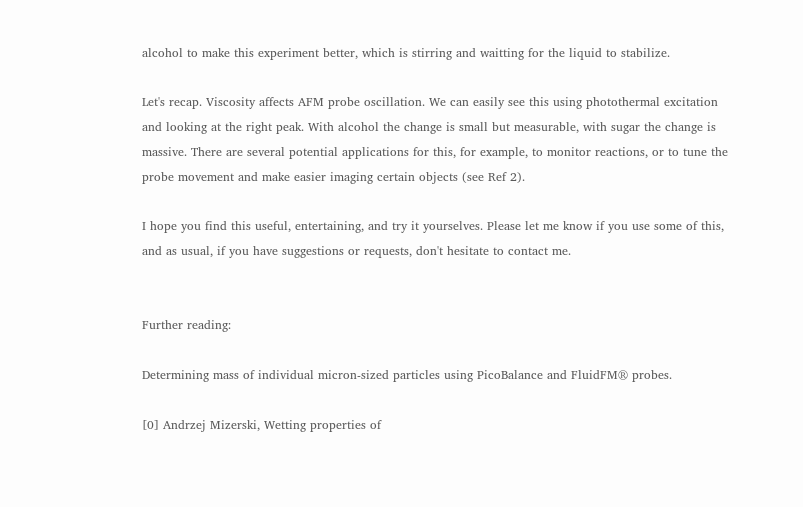alcohol to make this experiment better, which is stirring and waitting for the liquid to stabilize.

Let's recap. Viscosity affects AFM probe oscillation. We can easily see this using photothermal excitation and looking at the right peak. With alcohol the change is small but measurable, with sugar the change is massive. There are several potential applications for this, for example, to monitor reactions, or to tune the probe movement and make easier imaging certain objects (see Ref 2).

I hope you find this useful, entertaining, and try it yourselves. Please let me know if you use some of this, and as usual, if you have suggestions or requests, don't hesitate to contact me.


Further reading:

Determining mass of individual micron-sized particles using PicoBalance and FluidFM® probes.

[0] Andrzej Mizerski, Wetting properties of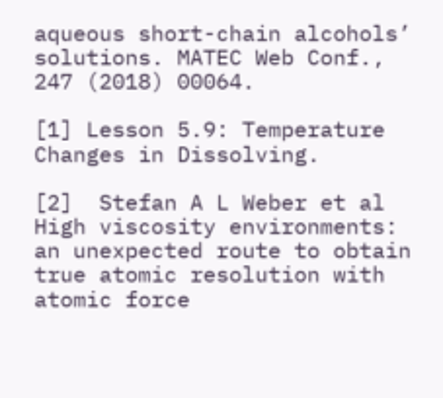aqueous short-chain alcohols’ solutions. MATEC Web Conf., 247 (2018) 00064.

[1] Lesson 5.9: Temperature Changes in Dissolving.

[2]  Stefan A L Weber et al High viscosity environments: an unexpected route to obtain true atomic resolution with atomic force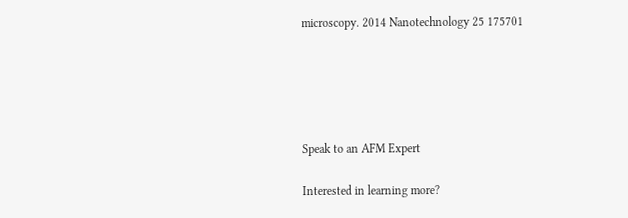microscopy. 2014 Nanotechnology 25 175701





Speak to an AFM Expert

Interested in learning more?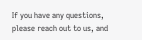If you have any questions, please reach out to us, and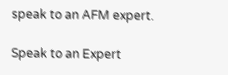speak to an AFM expert.

Speak to an Expert